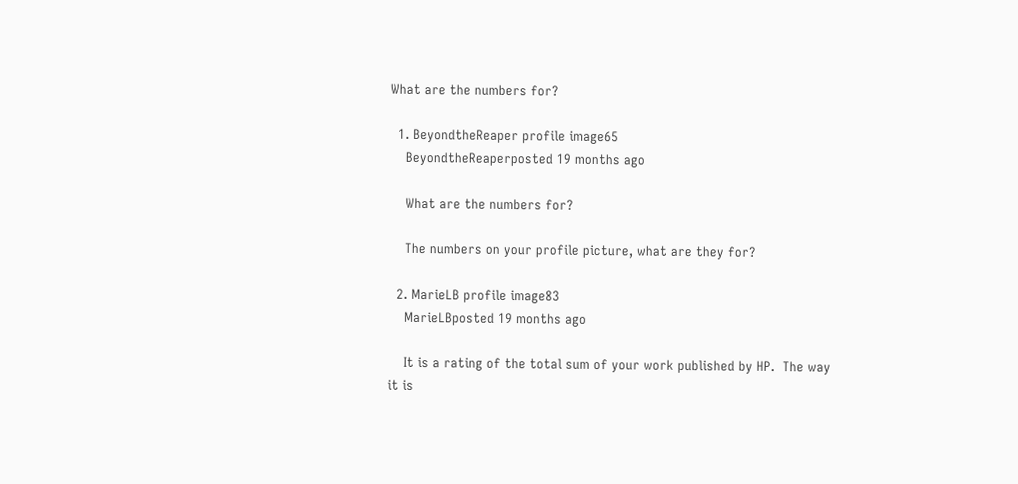What are the numbers for?

  1. BeyondtheReaper profile image65
    BeyondtheReaperposted 19 months ago

    What are the numbers for?

    The numbers on your profile picture, what are they for?

  2. MarieLB profile image83
    MarieLBposted 19 months ago

    It is a rating of the total sum of your work published by HP.  The way it is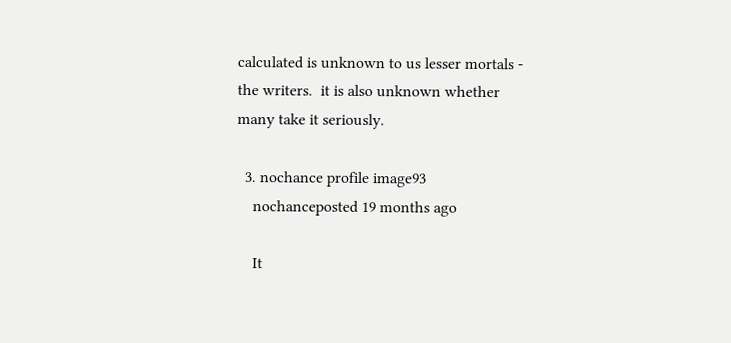calculated is unknown to us lesser mortals - the writers.  it is also unknown whether many take it seriously.

  3. nochance profile image93
    nochanceposted 19 months ago

    It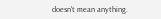doesn't mean anything.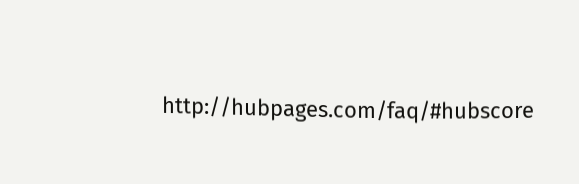http://hubpages.com/faq/#hubscore